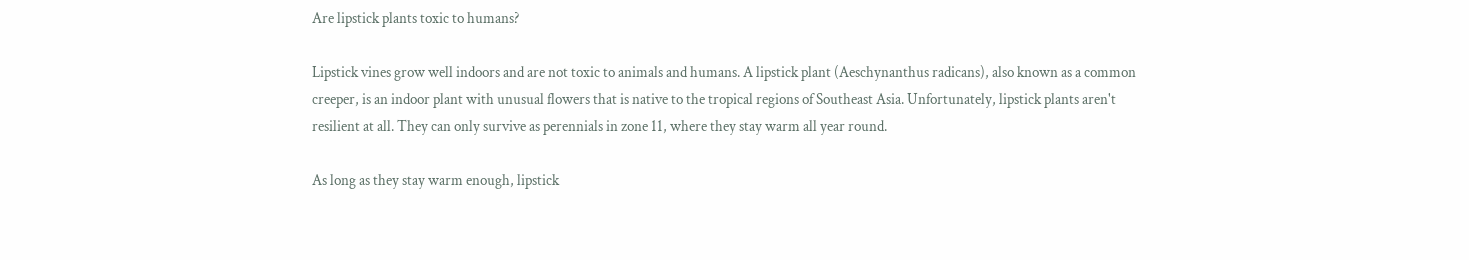Are lipstick plants toxic to humans?

Lipstick vines grow well indoors and are not toxic to animals and humans. A lipstick plant (Aeschynanthus radicans), also known as a common creeper, is an indoor plant with unusual flowers that is native to the tropical regions of Southeast Asia. Unfortunately, lipstick plants aren't resilient at all. They can only survive as perennials in zone 11, where they stay warm all year round.

As long as they stay warm enough, lipstick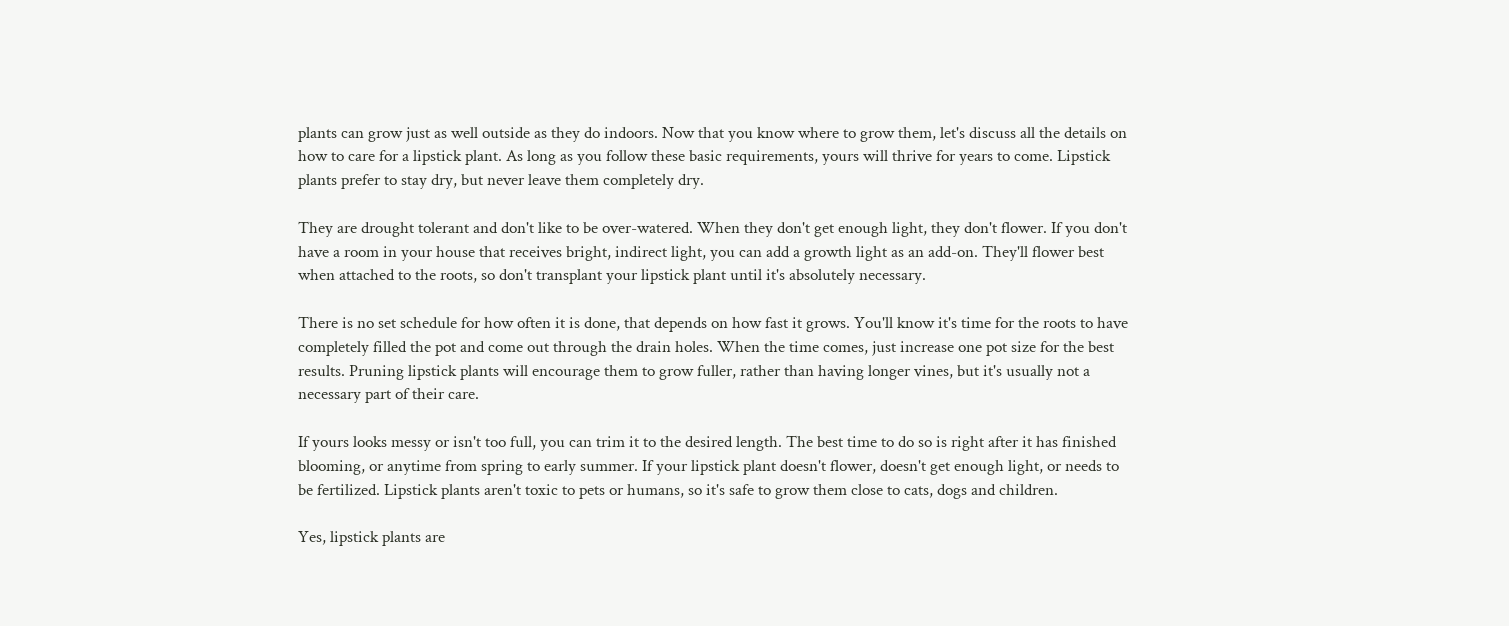plants can grow just as well outside as they do indoors. Now that you know where to grow them, let's discuss all the details on how to care for a lipstick plant. As long as you follow these basic requirements, yours will thrive for years to come. Lipstick plants prefer to stay dry, but never leave them completely dry.

They are drought tolerant and don't like to be over-watered. When they don't get enough light, they don't flower. If you don't have a room in your house that receives bright, indirect light, you can add a growth light as an add-on. They'll flower best when attached to the roots, so don't transplant your lipstick plant until it's absolutely necessary.

There is no set schedule for how often it is done, that depends on how fast it grows. You'll know it's time for the roots to have completely filled the pot and come out through the drain holes. When the time comes, just increase one pot size for the best results. Pruning lipstick plants will encourage them to grow fuller, rather than having longer vines, but it's usually not a necessary part of their care.

If yours looks messy or isn't too full, you can trim it to the desired length. The best time to do so is right after it has finished blooming, or anytime from spring to early summer. If your lipstick plant doesn't flower, doesn't get enough light, or needs to be fertilized. Lipstick plants aren't toxic to pets or humans, so it's safe to grow them close to cats, dogs and children.

Yes, lipstick plants are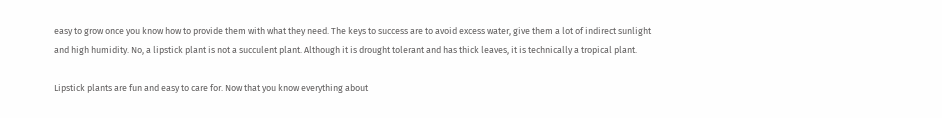easy to grow once you know how to provide them with what they need. The keys to success are to avoid excess water, give them a lot of indirect sunlight and high humidity. No, a lipstick plant is not a succulent plant. Although it is drought tolerant and has thick leaves, it is technically a tropical plant.

Lipstick plants are fun and easy to care for. Now that you know everything about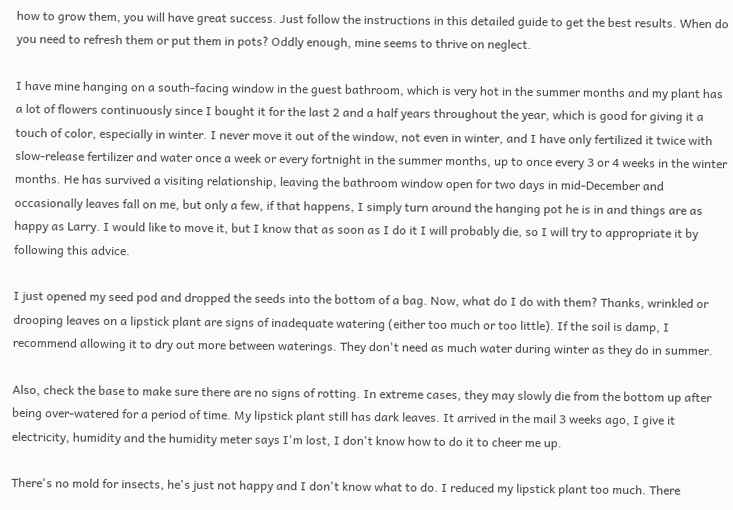how to grow them, you will have great success. Just follow the instructions in this detailed guide to get the best results. When do you need to refresh them or put them in pots? Oddly enough, mine seems to thrive on neglect.

I have mine hanging on a south-facing window in the guest bathroom, which is very hot in the summer months and my plant has a lot of flowers continuously since I bought it for the last 2 and a half years throughout the year, which is good for giving it a touch of color, especially in winter. I never move it out of the window, not even in winter, and I have only fertilized it twice with slow-release fertilizer and water once a week or every fortnight in the summer months, up to once every 3 or 4 weeks in the winter months. He has survived a visiting relationship, leaving the bathroom window open for two days in mid-December and occasionally leaves fall on me, but only a few, if that happens, I simply turn around the hanging pot he is in and things are as happy as Larry. I would like to move it, but I know that as soon as I do it I will probably die, so I will try to appropriate it by following this advice.

I just opened my seed pod and dropped the seeds into the bottom of a bag. Now, what do I do with them? Thanks, wrinkled or drooping leaves on a lipstick plant are signs of inadequate watering (either too much or too little). If the soil is damp, I recommend allowing it to dry out more between waterings. They don't need as much water during winter as they do in summer.

Also, check the base to make sure there are no signs of rotting. In extreme cases, they may slowly die from the bottom up after being over-watered for a period of time. My lipstick plant still has dark leaves. It arrived in the mail 3 weeks ago, I give it electricity, humidity and the humidity meter says I'm lost, I don't know how to do it to cheer me up.

There's no mold for insects, he's just not happy and I don't know what to do. I reduced my lipstick plant too much. There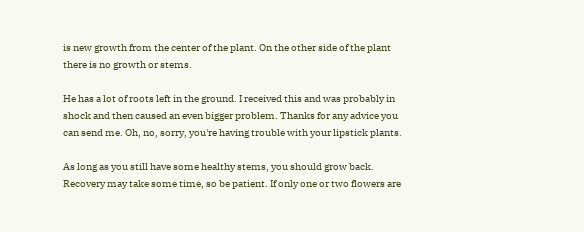is new growth from the center of the plant. On the other side of the plant there is no growth or stems.

He has a lot of roots left in the ground. I received this and was probably in shock and then caused an even bigger problem. Thanks for any advice you can send me. Oh, no, sorry, you're having trouble with your lipstick plants.

As long as you still have some healthy stems, you should grow back. Recovery may take some time, so be patient. If only one or two flowers are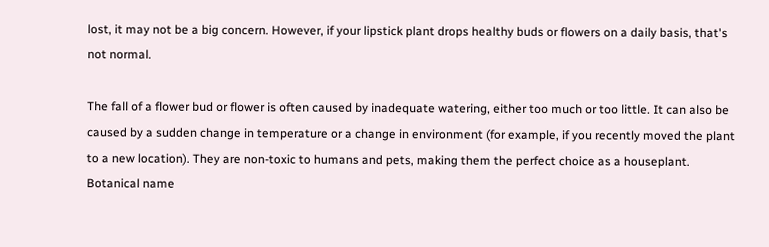lost, it may not be a big concern. However, if your lipstick plant drops healthy buds or flowers on a daily basis, that's not normal.

The fall of a flower bud or flower is often caused by inadequate watering, either too much or too little. It can also be caused by a sudden change in temperature or a change in environment (for example, if you recently moved the plant to a new location). They are non-toxic to humans and pets, making them the perfect choice as a houseplant. Botanical name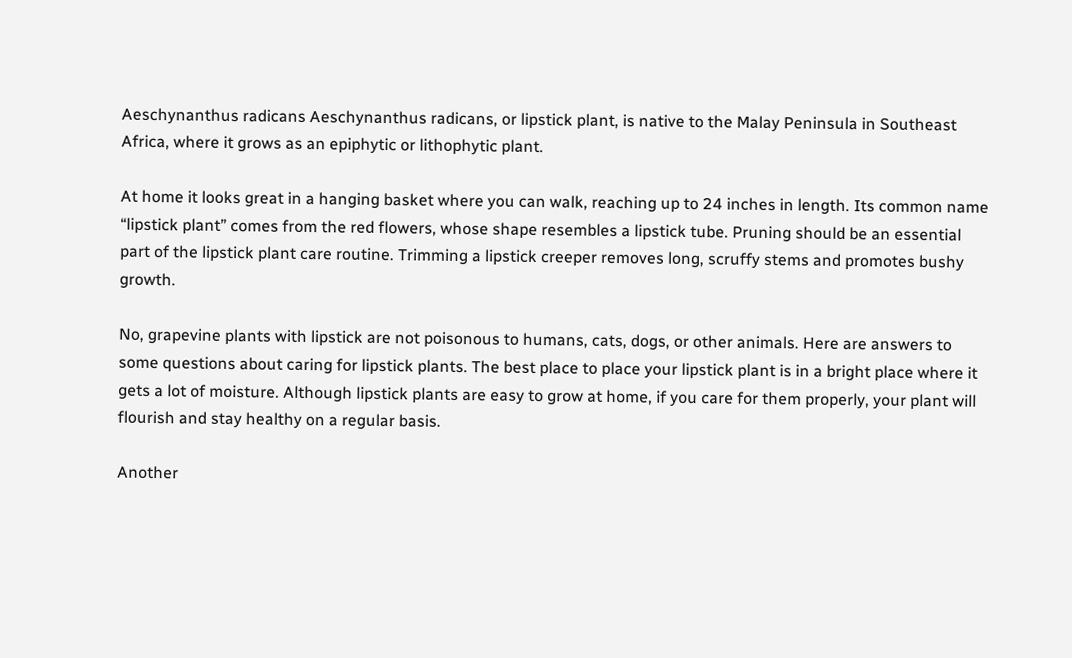Aeschynanthus radicans Aeschynanthus radicans, or lipstick plant, is native to the Malay Peninsula in Southeast Africa, where it grows as an epiphytic or lithophytic plant.

At home it looks great in a hanging basket where you can walk, reaching up to 24 inches in length. Its common name “lipstick plant” comes from the red flowers, whose shape resembles a lipstick tube. Pruning should be an essential part of the lipstick plant care routine. Trimming a lipstick creeper removes long, scruffy stems and promotes bushy growth.

No, grapevine plants with lipstick are not poisonous to humans, cats, dogs, or other animals. Here are answers to some questions about caring for lipstick plants. The best place to place your lipstick plant is in a bright place where it gets a lot of moisture. Although lipstick plants are easy to grow at home, if you care for them properly, your plant will flourish and stay healthy on a regular basis.

Another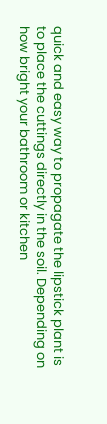quick and easy way to propagate the lipstick plant is to place the cuttings directly in the soil. Depending on how bright your bathroom or kitchen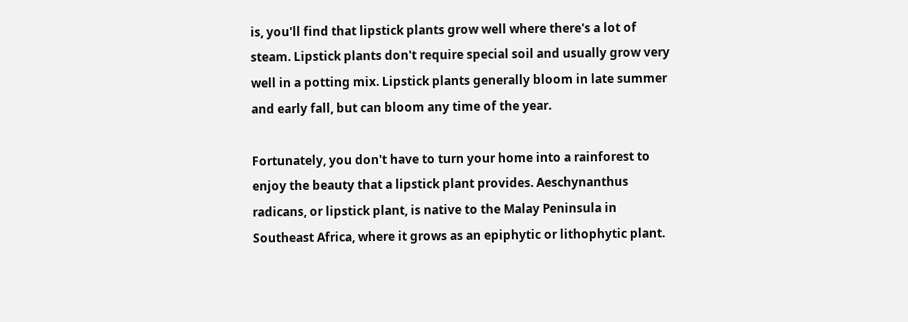is, you'll find that lipstick plants grow well where there's a lot of steam. Lipstick plants don't require special soil and usually grow very well in a potting mix. Lipstick plants generally bloom in late summer and early fall, but can bloom any time of the year.

Fortunately, you don't have to turn your home into a rainforest to enjoy the beauty that a lipstick plant provides. Aeschynanthus radicans, or lipstick plant, is native to the Malay Peninsula in Southeast Africa, where it grows as an epiphytic or lithophytic plant.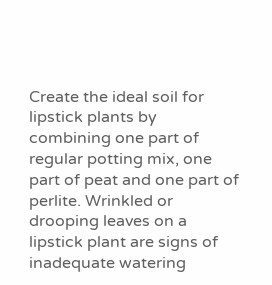Create the ideal soil for lipstick plants by combining one part of regular potting mix, one part of peat and one part of perlite. Wrinkled or drooping leaves on a lipstick plant are signs of inadequate watering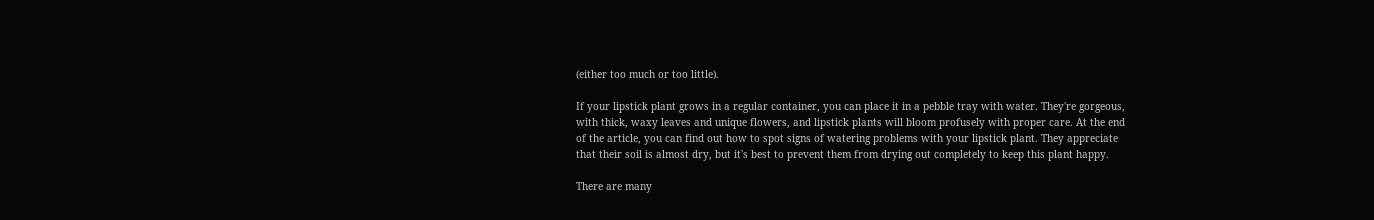(either too much or too little).

If your lipstick plant grows in a regular container, you can place it in a pebble tray with water. They're gorgeous, with thick, waxy leaves and unique flowers, and lipstick plants will bloom profusely with proper care. At the end of the article, you can find out how to spot signs of watering problems with your lipstick plant. They appreciate that their soil is almost dry, but it's best to prevent them from drying out completely to keep this plant happy.

There are many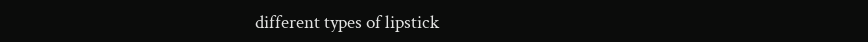different types of lipstick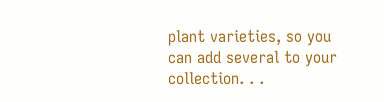plant varieties, so you can add several to your collection. . .